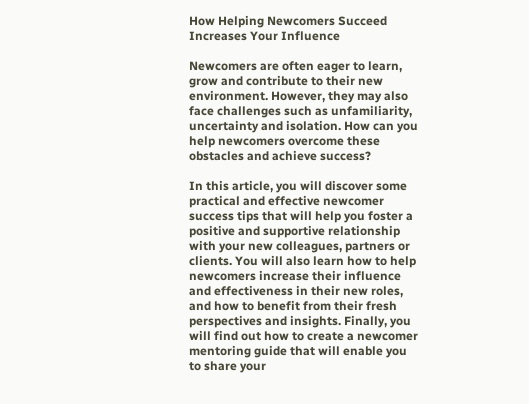How Helping Newcomers Succeed Increases Your Influence

Newcomers are often eager to learn, grow and contribute to their new environment. However, they may also face challenges such as unfamiliarity, uncertainty and isolation. How can you help newcomers overcome these obstacles and achieve success?

In this article, you will discover some practical and effective newcomer success tips that will help you foster a positive and supportive relationship with your new colleagues, partners or clients. You will also learn how to help newcomers increase their influence and effectiveness in their new roles, and how to benefit from their fresh perspectives and insights. Finally, you will find out how to create a newcomer mentoring guide that will enable you to share your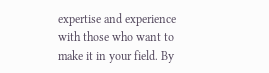expertise and experience with those who want to make it in your field. By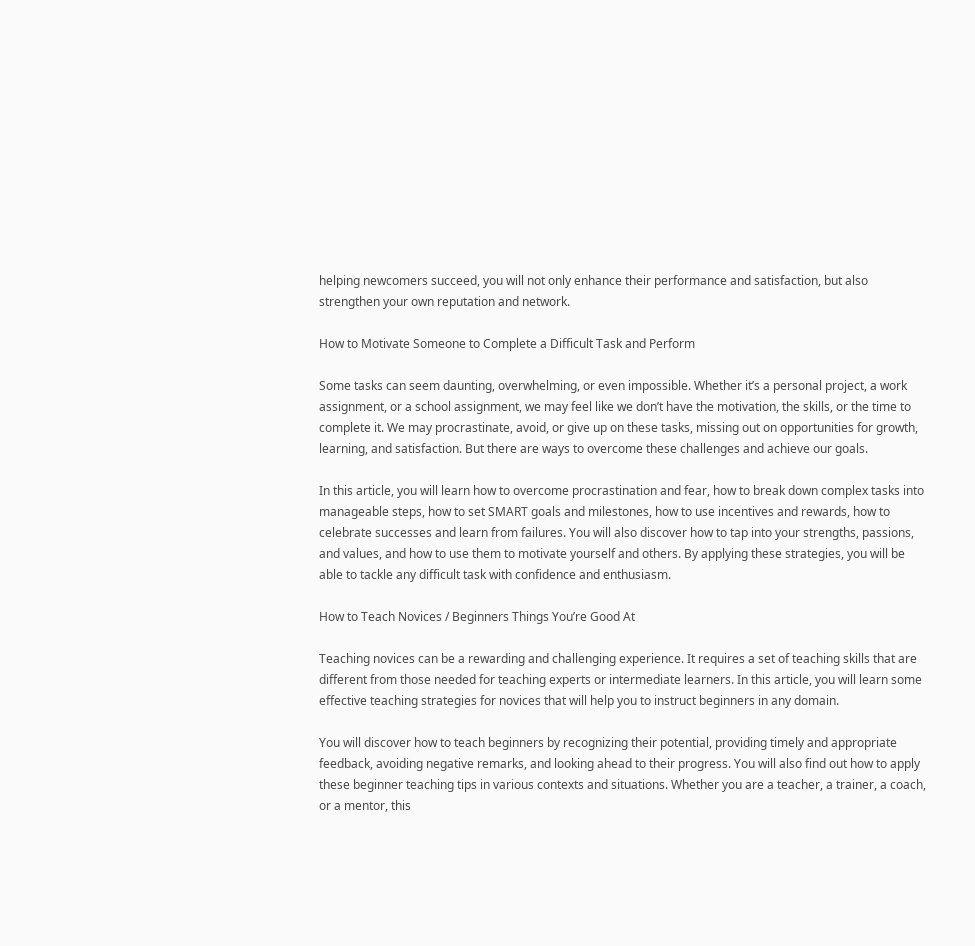helping newcomers succeed, you will not only enhance their performance and satisfaction, but also strengthen your own reputation and network.

How to Motivate Someone to Complete a Difficult Task and Perform

Some tasks can seem daunting, overwhelming, or even impossible. Whether it’s a personal project, a work assignment, or a school assignment, we may feel like we don’t have the motivation, the skills, or the time to complete it. We may procrastinate, avoid, or give up on these tasks, missing out on opportunities for growth, learning, and satisfaction. But there are ways to overcome these challenges and achieve our goals.

In this article, you will learn how to overcome procrastination and fear, how to break down complex tasks into manageable steps, how to set SMART goals and milestones, how to use incentives and rewards, how to celebrate successes and learn from failures. You will also discover how to tap into your strengths, passions, and values, and how to use them to motivate yourself and others. By applying these strategies, you will be able to tackle any difficult task with confidence and enthusiasm.

How to Teach Novices / Beginners Things You’re Good At

Teaching novices can be a rewarding and challenging experience. It requires a set of teaching skills that are different from those needed for teaching experts or intermediate learners. In this article, you will learn some effective teaching strategies for novices that will help you to instruct beginners in any domain.

You will discover how to teach beginners by recognizing their potential, providing timely and appropriate feedback, avoiding negative remarks, and looking ahead to their progress. You will also find out how to apply these beginner teaching tips in various contexts and situations. Whether you are a teacher, a trainer, a coach, or a mentor, this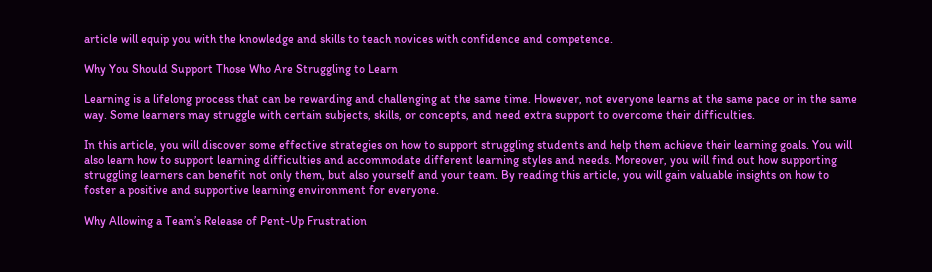article will equip you with the knowledge and skills to teach novices with confidence and competence.

Why You Should Support Those Who Are Struggling to Learn

Learning is a lifelong process that can be rewarding and challenging at the same time. However, not everyone learns at the same pace or in the same way. Some learners may struggle with certain subjects, skills, or concepts, and need extra support to overcome their difficulties.

In this article, you will discover some effective strategies on how to support struggling students and help them achieve their learning goals. You will also learn how to support learning difficulties and accommodate different learning styles and needs. Moreover, you will find out how supporting struggling learners can benefit not only them, but also yourself and your team. By reading this article, you will gain valuable insights on how to foster a positive and supportive learning environment for everyone.

Why Allowing a Team’s Release of Pent-Up Frustration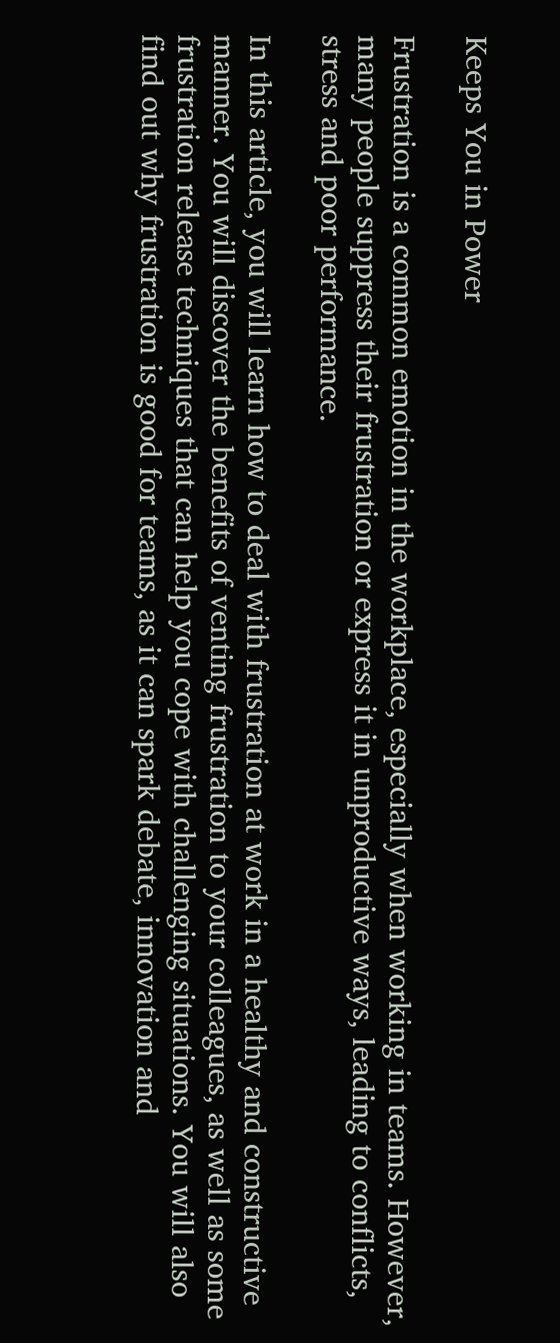Keeps You in Power

Frustration is a common emotion in the workplace, especially when working in teams. However, many people suppress their frustration or express it in unproductive ways, leading to conflicts, stress and poor performance.

In this article, you will learn how to deal with frustration at work in a healthy and constructive manner. You will discover the benefits of venting frustration to your colleagues, as well as some frustration release techniques that can help you cope with challenging situations. You will also find out why frustration is good for teams, as it can spark debate, innovation and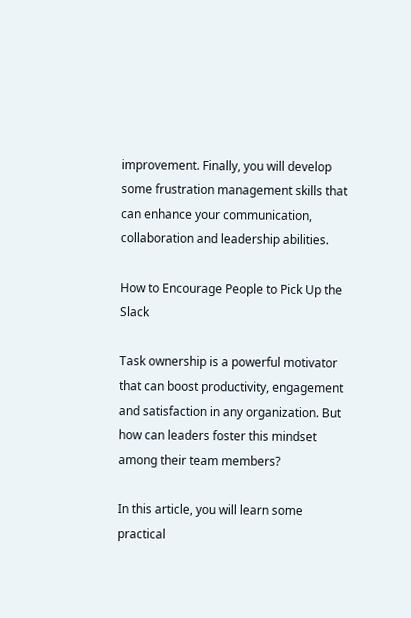improvement. Finally, you will develop some frustration management skills that can enhance your communication, collaboration and leadership abilities.

How to Encourage People to Pick Up the Slack

Task ownership is a powerful motivator that can boost productivity, engagement and satisfaction in any organization. But how can leaders foster this mindset among their team members?

In this article, you will learn some practical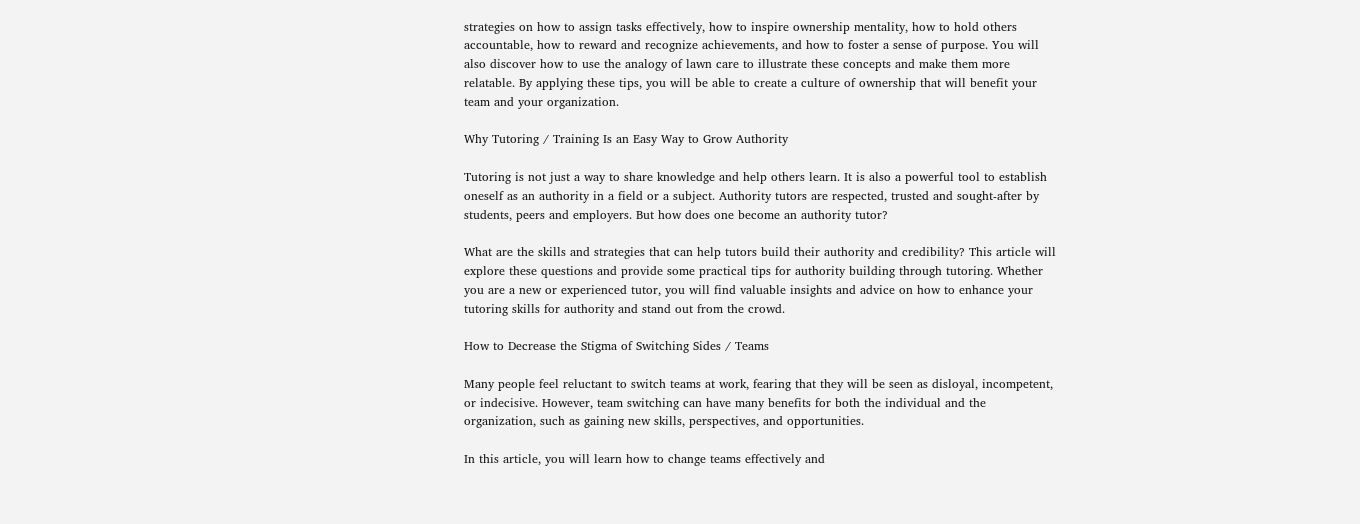strategies on how to assign tasks effectively, how to inspire ownership mentality, how to hold others accountable, how to reward and recognize achievements, and how to foster a sense of purpose. You will also discover how to use the analogy of lawn care to illustrate these concepts and make them more relatable. By applying these tips, you will be able to create a culture of ownership that will benefit your team and your organization.

Why Tutoring / Training Is an Easy Way to Grow Authority

Tutoring is not just a way to share knowledge and help others learn. It is also a powerful tool to establish oneself as an authority in a field or a subject. Authority tutors are respected, trusted and sought-after by students, peers and employers. But how does one become an authority tutor?

What are the skills and strategies that can help tutors build their authority and credibility? This article will explore these questions and provide some practical tips for authority building through tutoring. Whether you are a new or experienced tutor, you will find valuable insights and advice on how to enhance your tutoring skills for authority and stand out from the crowd.

How to Decrease the Stigma of Switching Sides / Teams

Many people feel reluctant to switch teams at work, fearing that they will be seen as disloyal, incompetent, or indecisive. However, team switching can have many benefits for both the individual and the organization, such as gaining new skills, perspectives, and opportunities.

In this article, you will learn how to change teams effectively and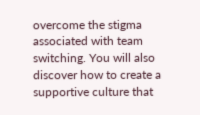overcome the stigma associated with team switching. You will also discover how to create a supportive culture that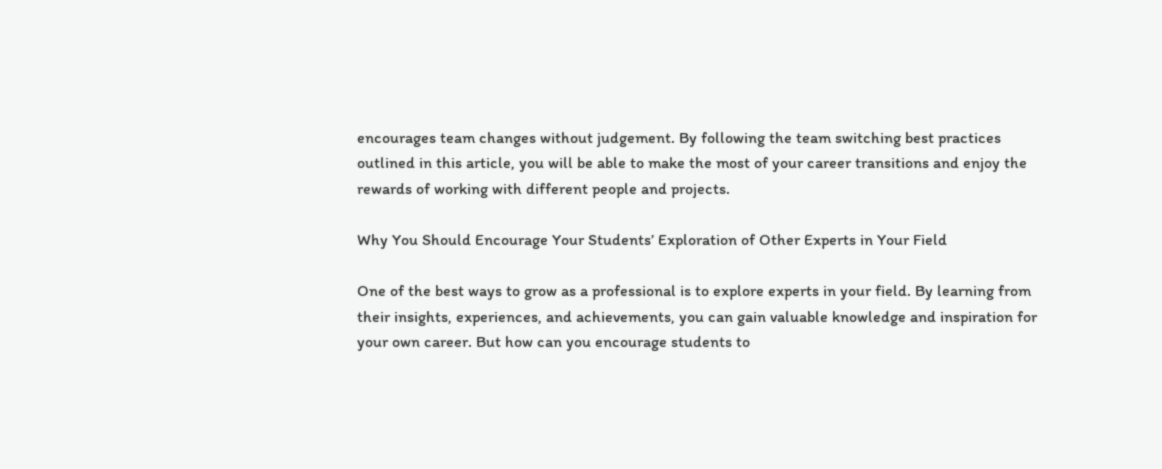encourages team changes without judgement. By following the team switching best practices outlined in this article, you will be able to make the most of your career transitions and enjoy the rewards of working with different people and projects.

Why You Should Encourage Your Students’ Exploration of Other Experts in Your Field

One of the best ways to grow as a professional is to explore experts in your field. By learning from their insights, experiences, and achievements, you can gain valuable knowledge and inspiration for your own career. But how can you encourage students to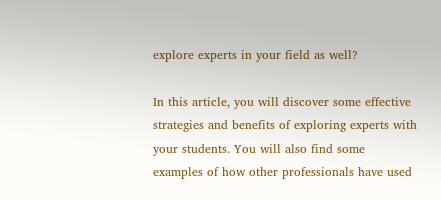explore experts in your field as well?

In this article, you will discover some effective strategies and benefits of exploring experts with your students. You will also find some examples of how other professionals have used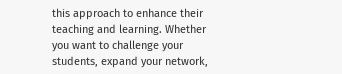this approach to enhance their teaching and learning. Whether you want to challenge your students, expand your network,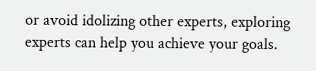or avoid idolizing other experts, exploring experts can help you achieve your goals.